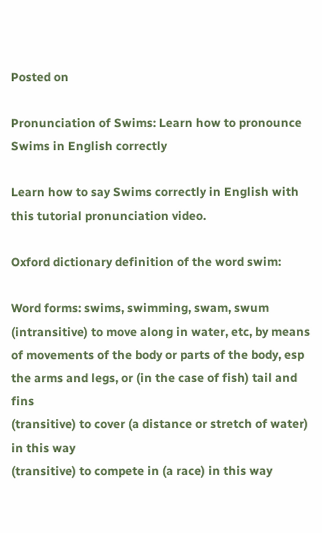Posted on

Pronunciation of Swims: Learn how to pronounce Swims in English correctly

Learn how to say Swims correctly in English with this tutorial pronunciation video.

Oxford dictionary definition of the word swim:

Word forms: swims, swimming, swam, swum
(intransitive) to move along in water, etc, by means of movements of the body or parts of the body, esp the arms and legs, or (in the case of fish) tail and fins
(transitive) to cover (a distance or stretch of water) in this way
(transitive) to compete in (a race) in this way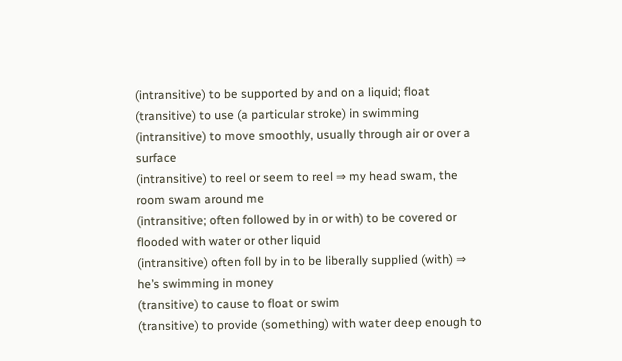(intransitive) to be supported by and on a liquid; float
(transitive) to use (a particular stroke) in swimming
(intransitive) to move smoothly, usually through air or over a surface
(intransitive) to reel or seem to reel ⇒ my head swam, the room swam around me
(intransitive; often followed by in or with) to be covered or flooded with water or other liquid
(intransitive) often foll by in to be liberally supplied (with) ⇒ he’s swimming in money
(transitive) to cause to float or swim
(transitive) to provide (something) with water deep enough to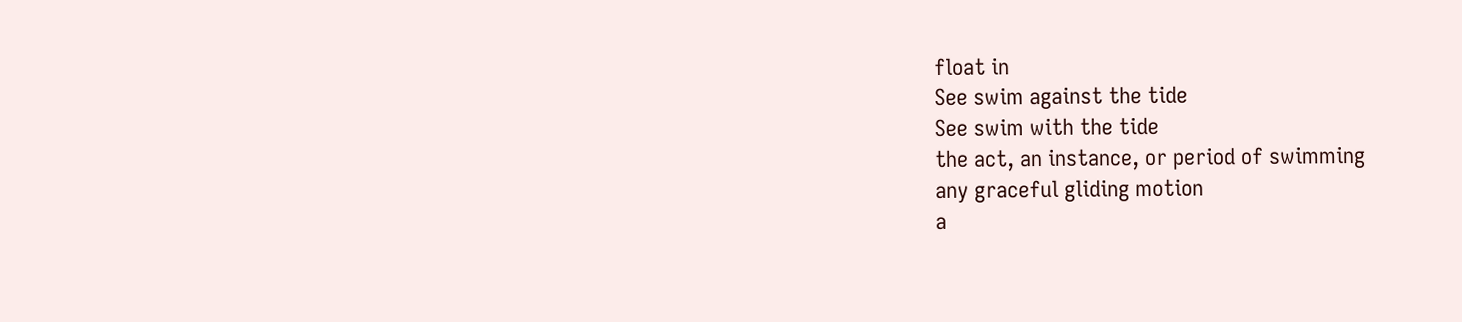float in
See swim against the tide
See swim with the tide
the act, an instance, or period of swimming
any graceful gliding motion
a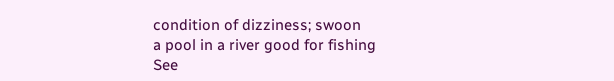condition of dizziness; swoon
a pool in a river good for fishing
See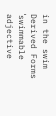in the swim
Derived Forms
ˈswimmable adjective